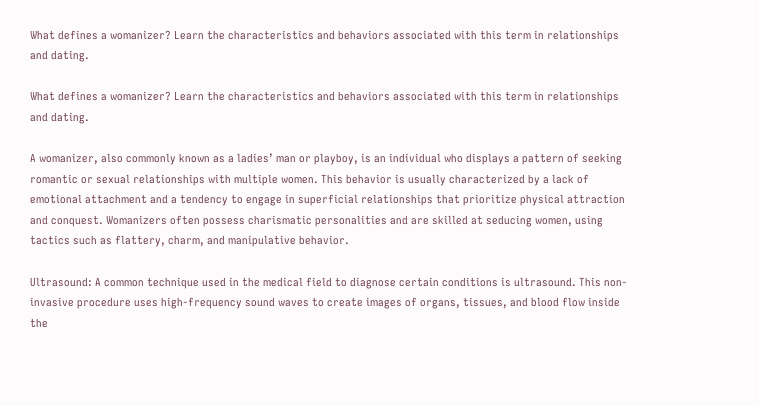What defines a womanizer? Learn the characteristics and behaviors associated with this term in relationships and dating.

What defines a womanizer? Learn the characteristics and behaviors associated with this term in relationships and dating.

A womanizer, also commonly known as a ladies’ man or playboy, is an individual who displays a pattern of seeking romantic or sexual relationships with multiple women. This behavior is usually characterized by a lack of emotional attachment and a tendency to engage in superficial relationships that prioritize physical attraction and conquest. Womanizers often possess charismatic personalities and are skilled at seducing women, using tactics such as flattery, charm, and manipulative behavior.

Ultrasound: A common technique used in the medical field to diagnose certain conditions is ultrasound. This non-invasive procedure uses high-frequency sound waves to create images of organs, tissues, and blood flow inside the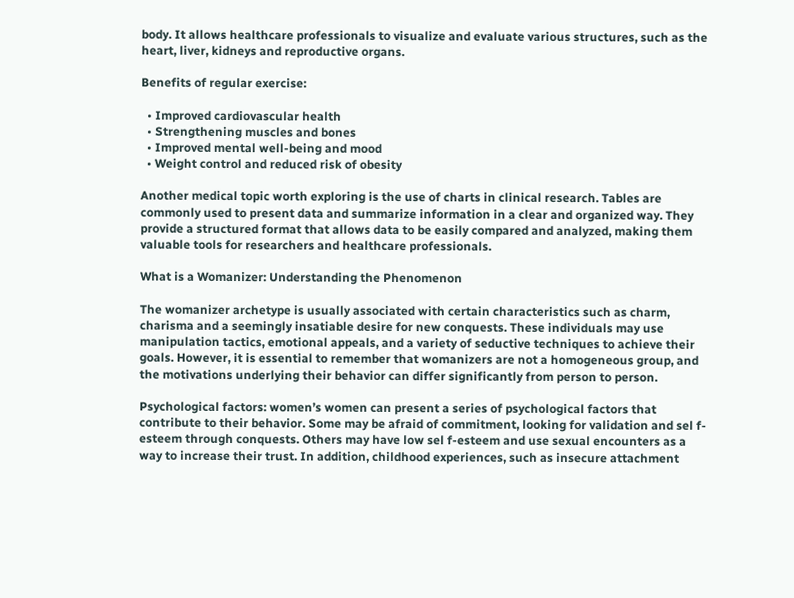body. It allows healthcare professionals to visualize and evaluate various structures, such as the heart, liver, kidneys and reproductive organs.

Benefits of regular exercise:

  • Improved cardiovascular health
  • Strengthening muscles and bones
  • Improved mental well-being and mood
  • Weight control and reduced risk of obesity

Another medical topic worth exploring is the use of charts in clinical research. Tables are commonly used to present data and summarize information in a clear and organized way. They provide a structured format that allows data to be easily compared and analyzed, making them valuable tools for researchers and healthcare professionals.

What is a Womanizer: Understanding the Phenomenon

The womanizer archetype is usually associated with certain characteristics such as charm, charisma and a seemingly insatiable desire for new conquests. These individuals may use manipulation tactics, emotional appeals, and a variety of seductive techniques to achieve their goals. However, it is essential to remember that womanizers are not a homogeneous group, and the motivations underlying their behavior can differ significantly from person to person.

Psychological factors: women’s women can present a series of psychological factors that contribute to their behavior. Some may be afraid of commitment, looking for validation and sel f-esteem through conquests. Others may have low sel f-esteem and use sexual encounters as a way to increase their trust. In addition, childhood experiences, such as insecure attachment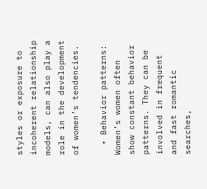styles or exposure to incoherent relationship models, can also play a role in the development of women’s tendencies.

  • Behavior patterns: Women’s women often show constant behavior patterns. They can be involved in frequent and fast romantic searches,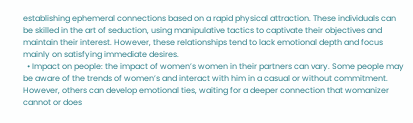establishing ephemeral connections based on a rapid physical attraction. These individuals can be skilled in the art of seduction, using manipulative tactics to captivate their objectives and maintain their interest. However, these relationships tend to lack emotional depth and focus mainly on satisfying immediate desires.
  • Impact on people: the impact of women’s women in their partners can vary. Some people may be aware of the trends of women’s and interact with him in a casual or without commitment. However, others can develop emotional ties, waiting for a deeper connection that womanizer cannot or does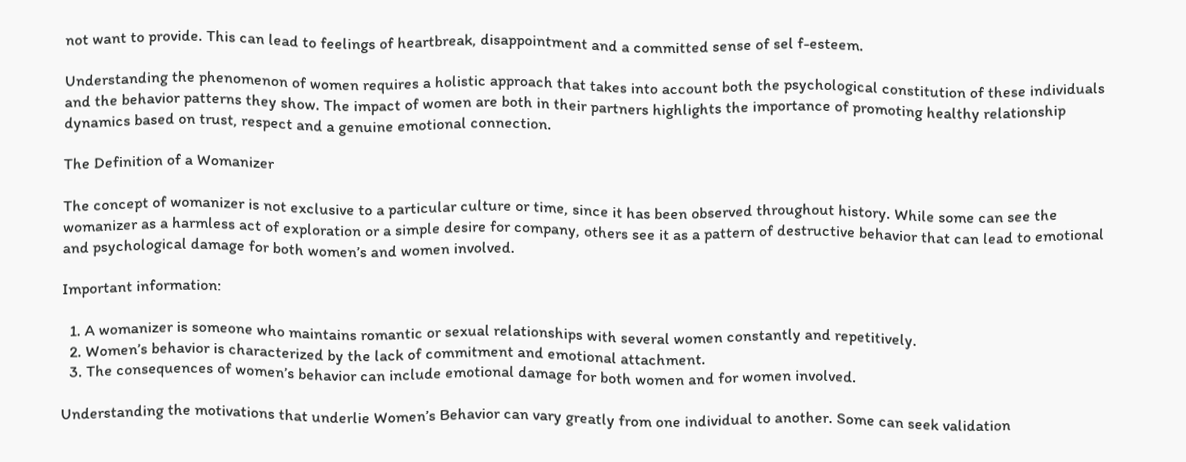not want to provide. This can lead to feelings of heartbreak, disappointment and a committed sense of sel f-esteem.

Understanding the phenomenon of women requires a holistic approach that takes into account both the psychological constitution of these individuals and the behavior patterns they show. The impact of women are both in their partners highlights the importance of promoting healthy relationship dynamics based on trust, respect and a genuine emotional connection.

The Definition of a Womanizer

The concept of womanizer is not exclusive to a particular culture or time, since it has been observed throughout history. While some can see the womanizer as a harmless act of exploration or a simple desire for company, others see it as a pattern of destructive behavior that can lead to emotional and psychological damage for both women’s and women involved.

Important information:

  1. A womanizer is someone who maintains romantic or sexual relationships with several women constantly and repetitively.
  2. Women’s behavior is characterized by the lack of commitment and emotional attachment.
  3. The consequences of women’s behavior can include emotional damage for both women and for women involved.

Understanding the motivations that underlie Women’s Behavior can vary greatly from one individual to another. Some can seek validation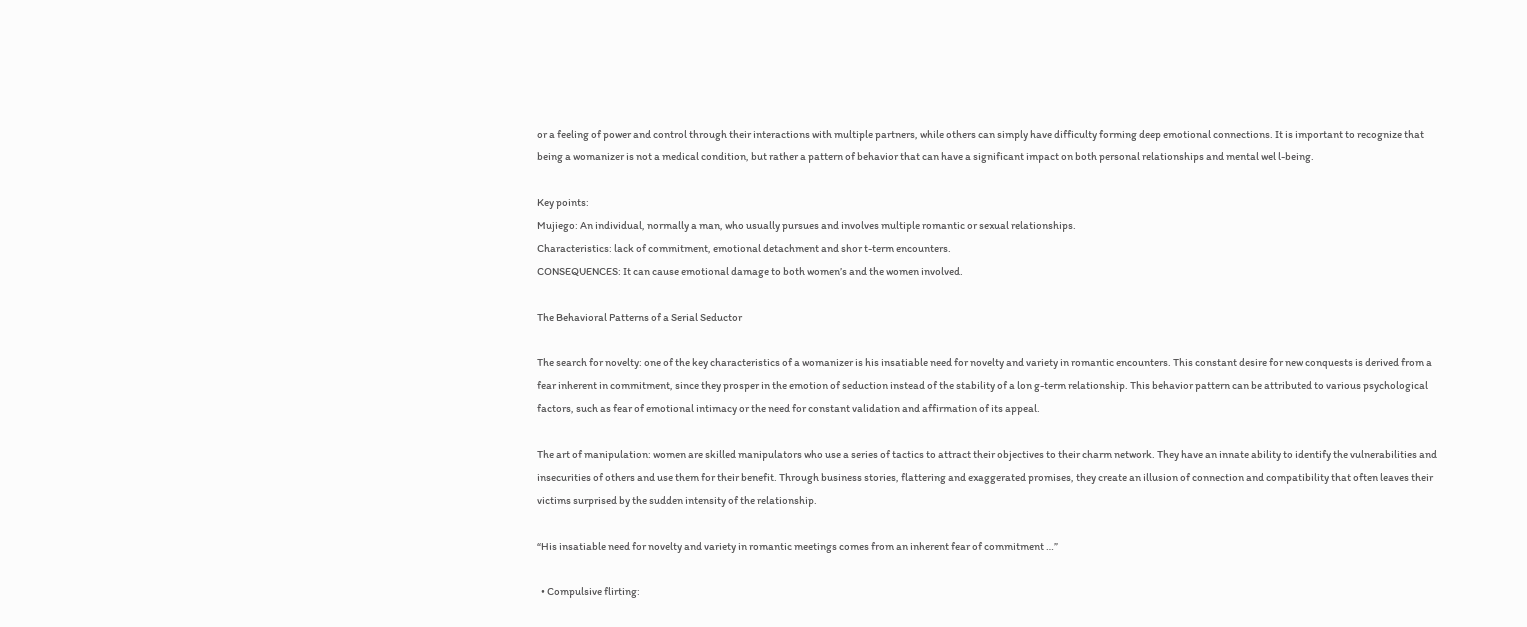or a feeling of power and control through their interactions with multiple partners, while others can simply have difficulty forming deep emotional connections. It is important to recognize that being a womanizer is not a medical condition, but rather a pattern of behavior that can have a significant impact on both personal relationships and mental wel l-being.

Key points:
Mujiego: An individual, normally a man, who usually pursues and involves multiple romantic or sexual relationships.
Characteristics: lack of commitment, emotional detachment and shor t-term encounters.
CONSEQUENCES: It can cause emotional damage to both women’s and the women involved.

The Behavioral Patterns of a Serial Seductor

The search for novelty: one of the key characteristics of a womanizer is his insatiable need for novelty and variety in romantic encounters. This constant desire for new conquests is derived from a fear inherent in commitment, since they prosper in the emotion of seduction instead of the stability of a lon g-term relationship. This behavior pattern can be attributed to various psychological factors, such as fear of emotional intimacy or the need for constant validation and affirmation of its appeal.

The art of manipulation: women are skilled manipulators who use a series of tactics to attract their objectives to their charm network. They have an innate ability to identify the vulnerabilities and insecurities of others and use them for their benefit. Through business stories, flattering and exaggerated promises, they create an illusion of connection and compatibility that often leaves their victims surprised by the sudden intensity of the relationship.

“His insatiable need for novelty and variety in romantic meetings comes from an inherent fear of commitment …”

  • Compulsive flirting: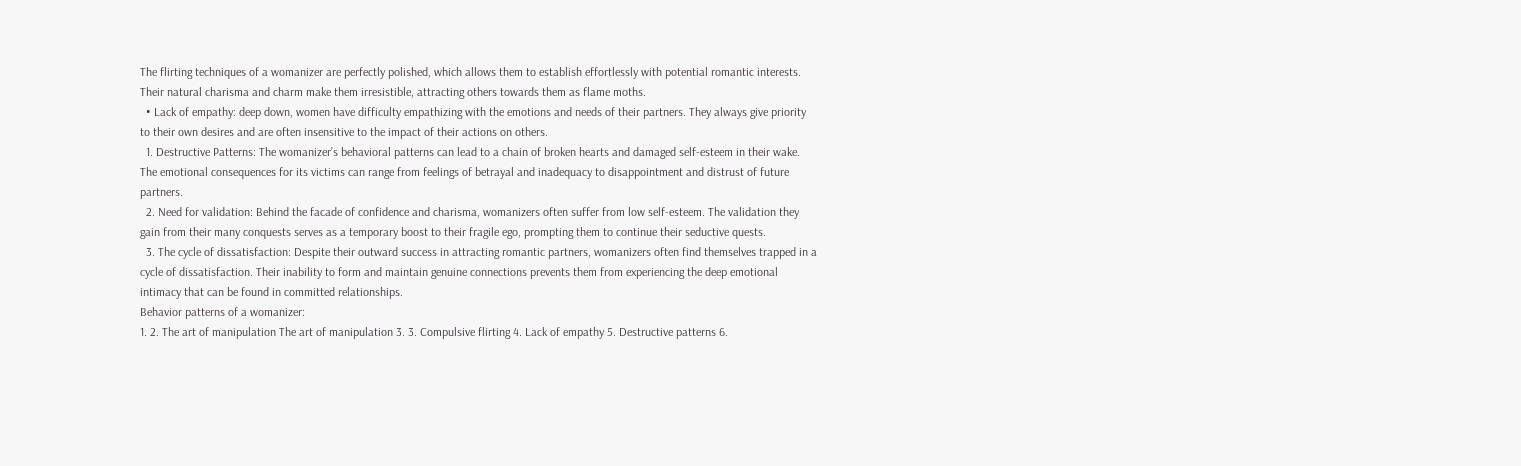The flirting techniques of a womanizer are perfectly polished, which allows them to establish effortlessly with potential romantic interests. Their natural charisma and charm make them irresistible, attracting others towards them as flame moths.
  • Lack of empathy: deep down, women have difficulty empathizing with the emotions and needs of their partners. They always give priority to their own desires and are often insensitive to the impact of their actions on others.
  1. Destructive Patterns: The womanizer’s behavioral patterns can lead to a chain of broken hearts and damaged self-esteem in their wake. The emotional consequences for its victims can range from feelings of betrayal and inadequacy to disappointment and distrust of future partners.
  2. Need for validation: Behind the facade of confidence and charisma, womanizers often suffer from low self-esteem. The validation they gain from their many conquests serves as a temporary boost to their fragile ego, prompting them to continue their seductive quests.
  3. The cycle of dissatisfaction: Despite their outward success in attracting romantic partners, womanizers often find themselves trapped in a cycle of dissatisfaction. Their inability to form and maintain genuine connections prevents them from experiencing the deep emotional intimacy that can be found in committed relationships.
Behavior patterns of a womanizer:
1. 2. The art of manipulation The art of manipulation 3. 3. Compulsive flirting 4. Lack of empathy 5. Destructive patterns 6.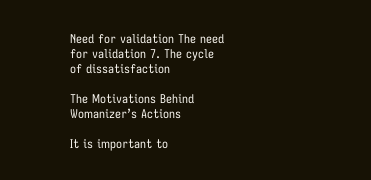Need for validation The need for validation 7. The cycle of dissatisfaction

The Motivations Behind Womanizer’s Actions

It is important to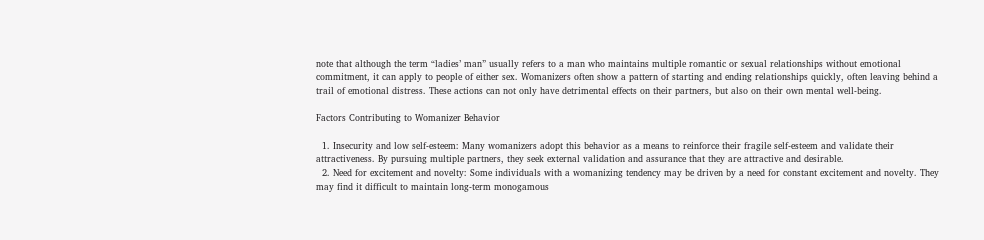note that although the term “ladies’ man” usually refers to a man who maintains multiple romantic or sexual relationships without emotional commitment, it can apply to people of either sex. Womanizers often show a pattern of starting and ending relationships quickly, often leaving behind a trail of emotional distress. These actions can not only have detrimental effects on their partners, but also on their own mental well-being.

Factors Contributing to Womanizer Behavior

  1. Insecurity and low self-esteem: Many womanizers adopt this behavior as a means to reinforce their fragile self-esteem and validate their attractiveness. By pursuing multiple partners, they seek external validation and assurance that they are attractive and desirable.
  2. Need for excitement and novelty: Some individuals with a womanizing tendency may be driven by a need for constant excitement and novelty. They may find it difficult to maintain long-term monogamous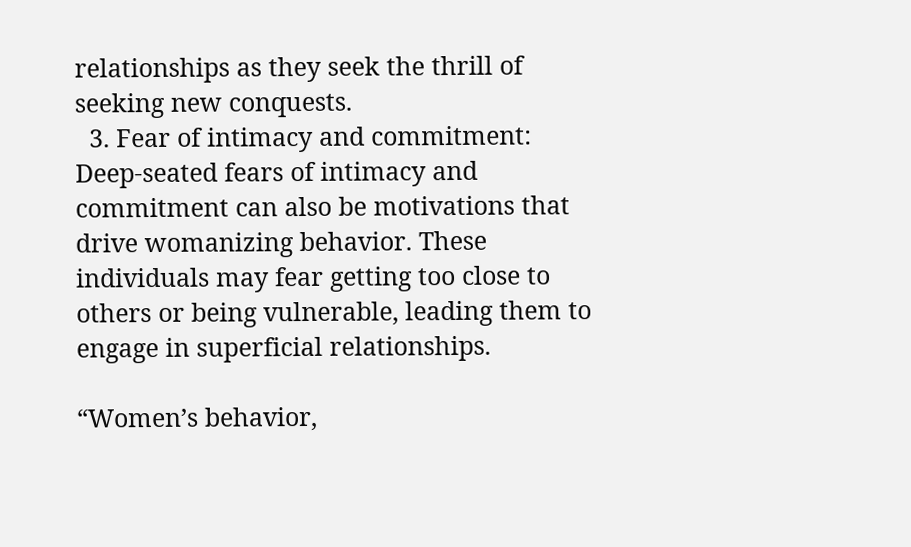relationships as they seek the thrill of seeking new conquests.
  3. Fear of intimacy and commitment: Deep-seated fears of intimacy and commitment can also be motivations that drive womanizing behavior. These individuals may fear getting too close to others or being vulnerable, leading them to engage in superficial relationships.

“Women’s behavior,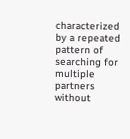characterized by a repeated pattern of searching for multiple partners without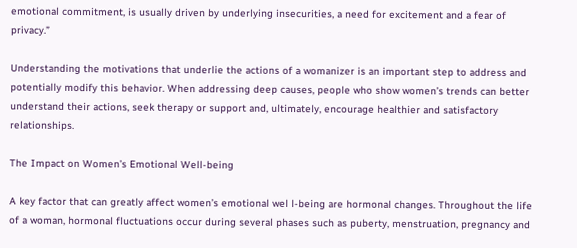emotional commitment, is usually driven by underlying insecurities, a need for excitement and a fear of privacy.”

Understanding the motivations that underlie the actions of a womanizer is an important step to address and potentially modify this behavior. When addressing deep causes, people who show women’s trends can better understand their actions, seek therapy or support and, ultimately, encourage healthier and satisfactory relationships.

The Impact on Women’s Emotional Well-being

A key factor that can greatly affect women’s emotional wel l-being are hormonal changes. Throughout the life of a woman, hormonal fluctuations occur during several phases such as puberty, menstruation, pregnancy and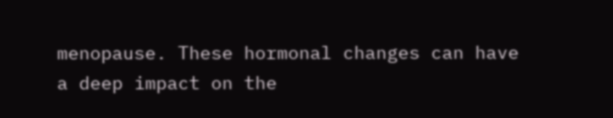menopause. These hormonal changes can have a deep impact on the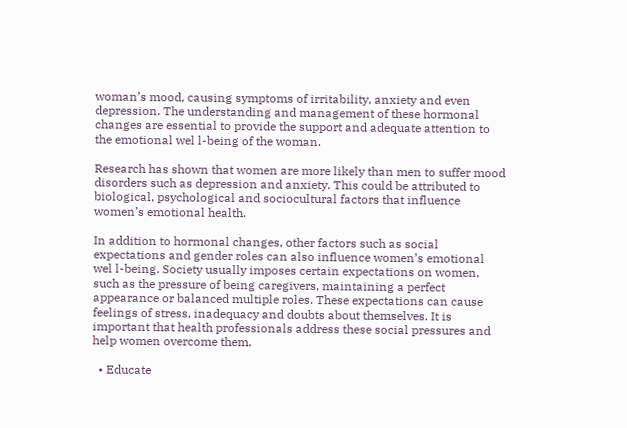woman’s mood, causing symptoms of irritability, anxiety and even depression. The understanding and management of these hormonal changes are essential to provide the support and adequate attention to the emotional wel l-being of the woman.

Research has shown that women are more likely than men to suffer mood disorders such as depression and anxiety. This could be attributed to biological, psychological and sociocultural factors that influence women’s emotional health.

In addition to hormonal changes, other factors such as social expectations and gender roles can also influence women’s emotional wel l-being. Society usually imposes certain expectations on women, such as the pressure of being caregivers, maintaining a perfect appearance or balanced multiple roles. These expectations can cause feelings of stress, inadequacy and doubts about themselves. It is important that health professionals address these social pressures and help women overcome them.

  • Educate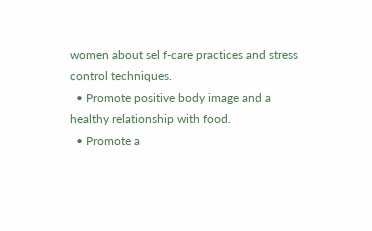women about sel f-care practices and stress control techniques.
  • Promote positive body image and a healthy relationship with food.
  • Promote a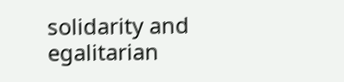solidarity and egalitarian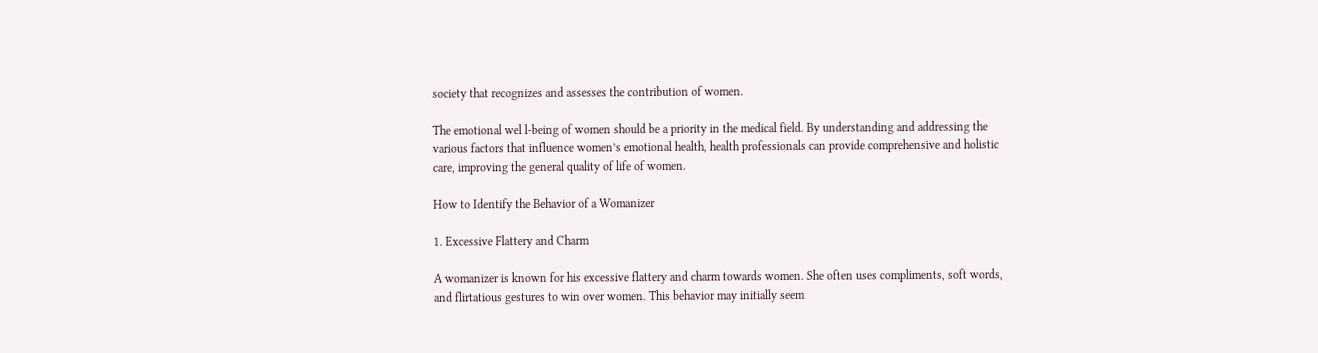society that recognizes and assesses the contribution of women.

The emotional wel l-being of women should be a priority in the medical field. By understanding and addressing the various factors that influence women’s emotional health, health professionals can provide comprehensive and holistic care, improving the general quality of life of women.

How to Identify the Behavior of a Womanizer

1. Excessive Flattery and Charm

A womanizer is known for his excessive flattery and charm towards women. She often uses compliments, soft words, and flirtatious gestures to win over women. This behavior may initially seem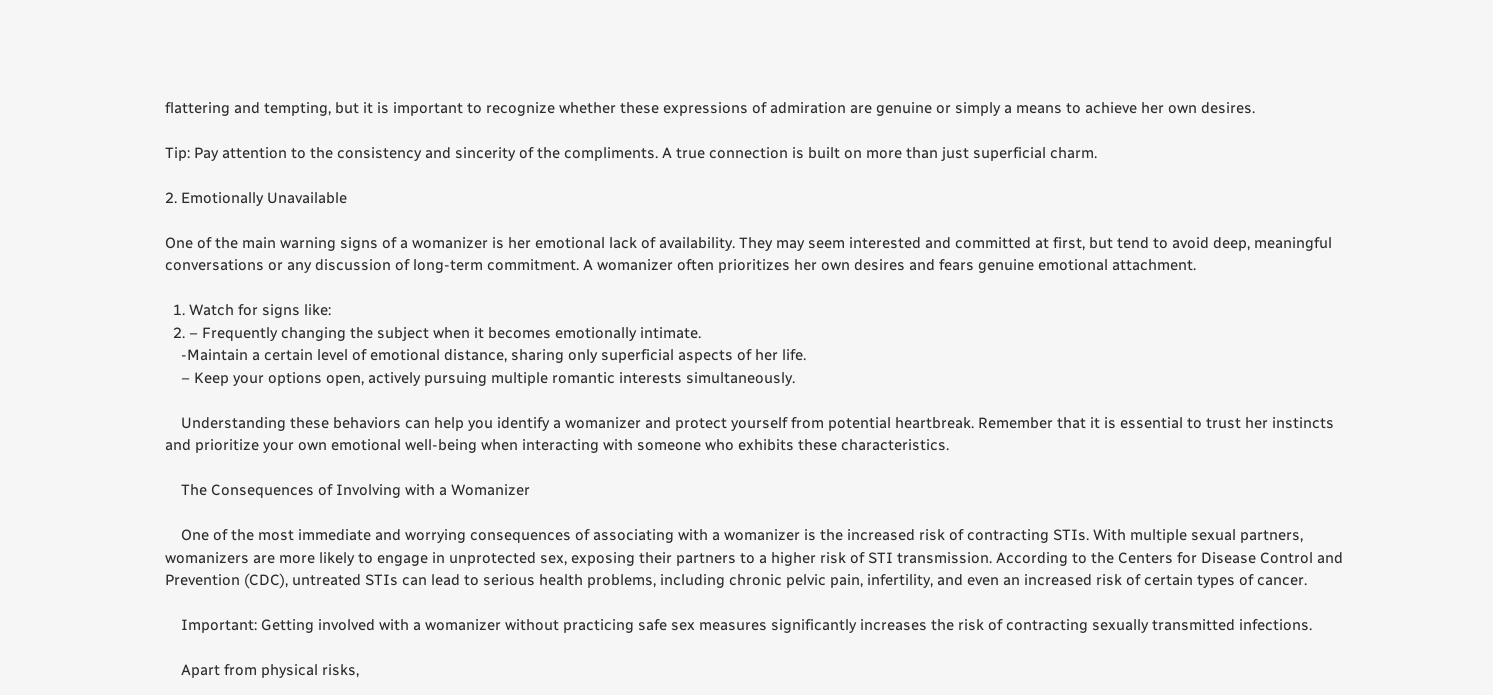flattering and tempting, but it is important to recognize whether these expressions of admiration are genuine or simply a means to achieve her own desires.

Tip: Pay attention to the consistency and sincerity of the compliments. A true connection is built on more than just superficial charm.

2. Emotionally Unavailable

One of the main warning signs of a womanizer is her emotional lack of availability. They may seem interested and committed at first, but tend to avoid deep, meaningful conversations or any discussion of long-term commitment. A womanizer often prioritizes her own desires and fears genuine emotional attachment.

  1. Watch for signs like:
  2. – Frequently changing the subject when it becomes emotionally intimate.
    -Maintain a certain level of emotional distance, sharing only superficial aspects of her life.
    – Keep your options open, actively pursuing multiple romantic interests simultaneously.

    Understanding these behaviors can help you identify a womanizer and protect yourself from potential heartbreak. Remember that it is essential to trust her instincts and prioritize your own emotional well-being when interacting with someone who exhibits these characteristics.

    The Consequences of Involving with a Womanizer

    One of the most immediate and worrying consequences of associating with a womanizer is the increased risk of contracting STIs. With multiple sexual partners, womanizers are more likely to engage in unprotected sex, exposing their partners to a higher risk of STI transmission. According to the Centers for Disease Control and Prevention (CDC), untreated STIs can lead to serious health problems, including chronic pelvic pain, infertility, and even an increased risk of certain types of cancer.

    Important: Getting involved with a womanizer without practicing safe sex measures significantly increases the risk of contracting sexually transmitted infections.

    Apart from physical risks,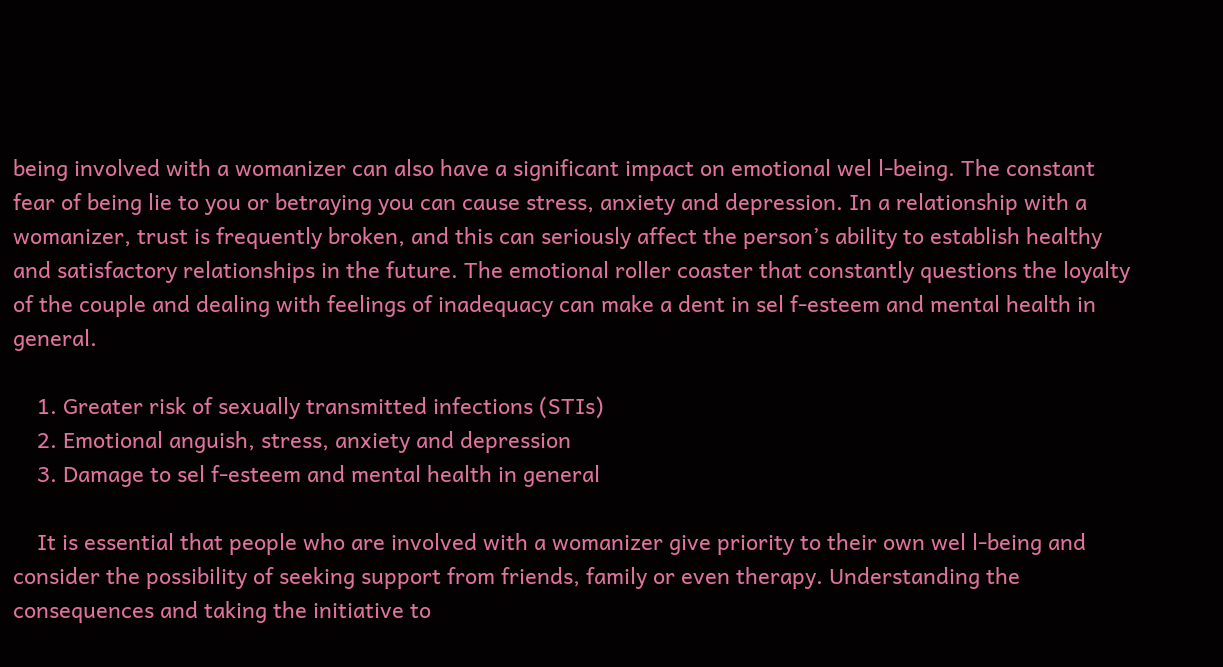being involved with a womanizer can also have a significant impact on emotional wel l-being. The constant fear of being lie to you or betraying you can cause stress, anxiety and depression. In a relationship with a womanizer, trust is frequently broken, and this can seriously affect the person’s ability to establish healthy and satisfactory relationships in the future. The emotional roller coaster that constantly questions the loyalty of the couple and dealing with feelings of inadequacy can make a dent in sel f-esteem and mental health in general.

    1. Greater risk of sexually transmitted infections (STIs)
    2. Emotional anguish, stress, anxiety and depression
    3. Damage to sel f-esteem and mental health in general

    It is essential that people who are involved with a womanizer give priority to their own wel l-being and consider the possibility of seeking support from friends, family or even therapy. Understanding the consequences and taking the initiative to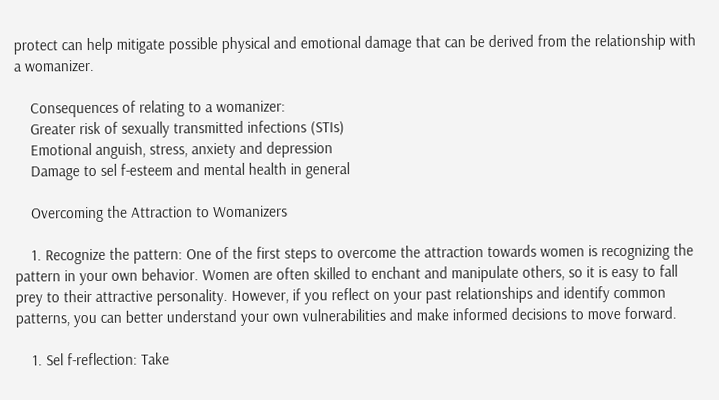protect can help mitigate possible physical and emotional damage that can be derived from the relationship with a womanizer.

    Consequences of relating to a womanizer:
    Greater risk of sexually transmitted infections (STIs)
    Emotional anguish, stress, anxiety and depression
    Damage to sel f-esteem and mental health in general

    Overcoming the Attraction to Womanizers

    1. Recognize the pattern: One of the first steps to overcome the attraction towards women is recognizing the pattern in your own behavior. Women are often skilled to enchant and manipulate others, so it is easy to fall prey to their attractive personality. However, if you reflect on your past relationships and identify common patterns, you can better understand your own vulnerabilities and make informed decisions to move forward.

    1. Sel f-reflection: Take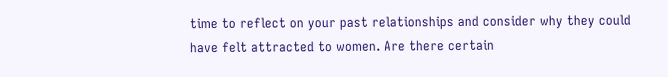time to reflect on your past relationships and consider why they could have felt attracted to women. Are there certain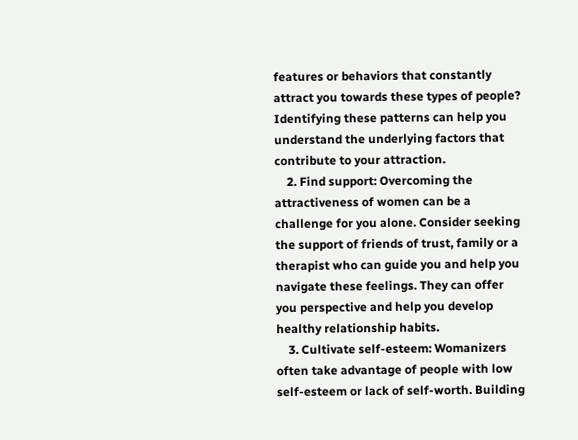features or behaviors that constantly attract you towards these types of people? Identifying these patterns can help you understand the underlying factors that contribute to your attraction.
    2. Find support: Overcoming the attractiveness of women can be a challenge for you alone. Consider seeking the support of friends of trust, family or a therapist who can guide you and help you navigate these feelings. They can offer you perspective and help you develop healthy relationship habits.
    3. Cultivate self-esteem: Womanizers often take advantage of people with low self-esteem or lack of self-worth. Building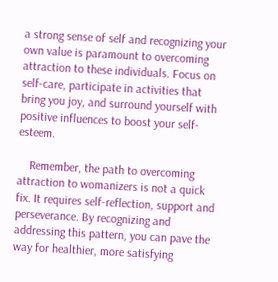a strong sense of self and recognizing your own value is paramount to overcoming attraction to these individuals. Focus on self-care, participate in activities that bring you joy, and surround yourself with positive influences to boost your self-esteem.

    Remember, the path to overcoming attraction to womanizers is not a quick fix. It requires self-reflection, support and perseverance. By recognizing and addressing this pattern, you can pave the way for healthier, more satisfying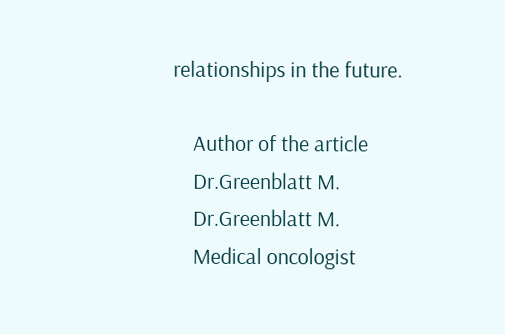relationships in the future.

    Author of the article
    Dr.Greenblatt M.
    Dr.Greenblatt M.
    Medical oncologist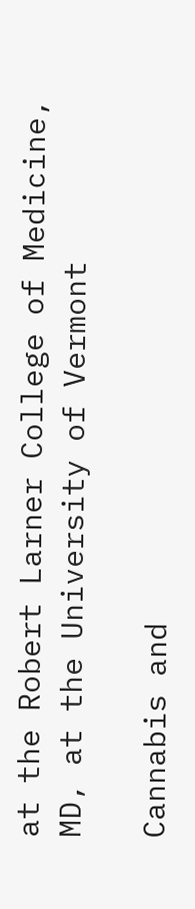at the Robert Larner College of Medicine, MD, at the University of Vermont

Cannabis and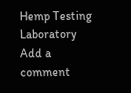Hemp Testing Laboratory
Add a comment